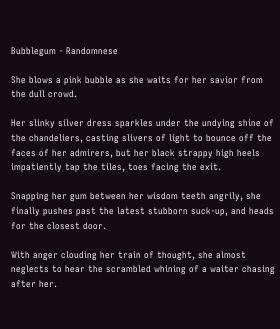Bubblegum - Randomnese

She blows a pink bubble as she waits for her savior from the dull crowd.

Her slinky silver dress sparkles under the undying shine of the chandeliers, casting slivers of light to bounce off the faces of her admirers, but her black strappy high heels impatiently tap the tiles, toes facing the exit.

Snapping her gum between her wisdom teeth angrily, she finally pushes past the latest stubborn suck-up, and heads for the closest door.

With anger clouding her train of thought, she almost neglects to hear the scrambled whining of a waiter chasing after her.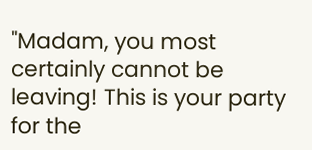"Madam, you most certainly cannot be leaving! This is your party for the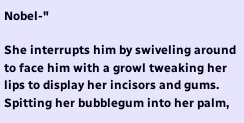Nobel-"

She interrupts him by swiveling around to face him with a growl tweaking her lips to display her incisors and gums. Spitting her bubblegum into her palm,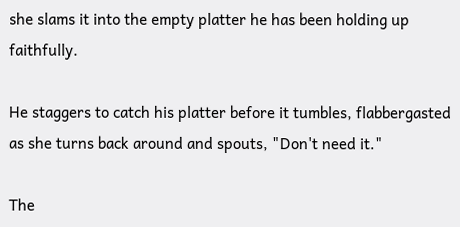she slams it into the empty platter he has been holding up faithfully.

He staggers to catch his platter before it tumbles, flabbergasted as she turns back around and spouts, "Don't need it."

The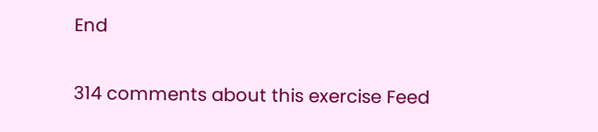End

314 comments about this exercise Feed